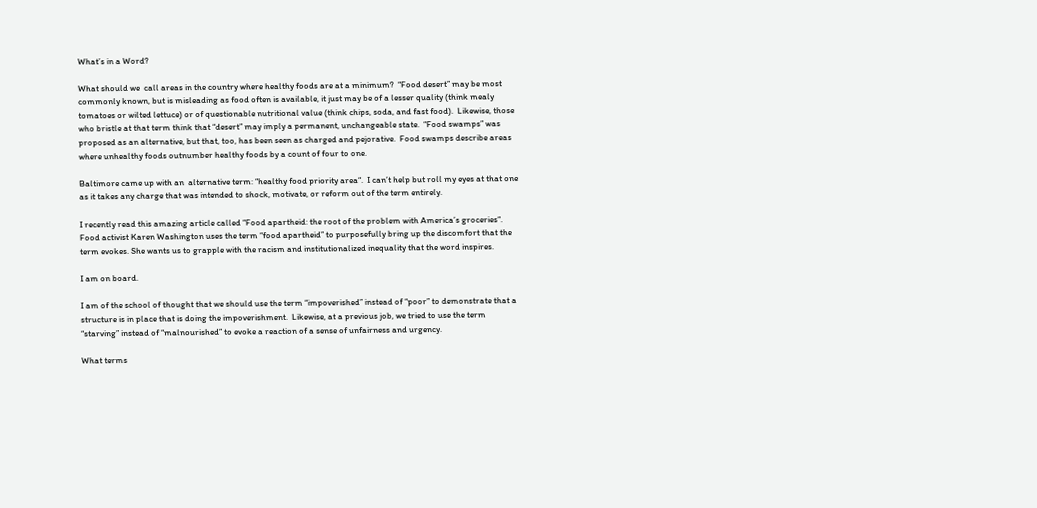What’s in a Word?

What should we  call areas in the country where healthy foods are at a minimum?  “Food desert” may be most commonly known, but is misleading as food often is available, it just may be of a lesser quality (think mealy tomatoes or wilted lettuce) or of questionable nutritional value (think chips, soda, and fast food).  Likewise, those who bristle at that term think that “desert” may imply a permanent, unchangeable state.  “Food swamps” was proposed as an alternative, but that, too, has been seen as charged and pejorative.  Food swamps describe areas where unhealthy foods outnumber healthy foods by a count of four to one.

Baltimore came up with an  alternative term: “healthy food priority area“.  I can’t help but roll my eyes at that one as it takes any charge that was intended to shock, motivate, or reform out of the term entirely.

I recently read this amazing article called “Food apartheid: the root of the problem with America’s groceries“.  Food activist Karen Washington uses the term “food apartheid” to purposefully bring up the discomfort that the term evokes. She wants us to grapple with the racism and institutionalized inequality that the word inspires.

I am on board.

I am of the school of thought that we should use the term “impoverished” instead of “poor” to demonstrate that a structure is in place that is doing the impoverishment.  Likewise, at a previous job, we tried to use the term “starving” instead of “malnourished” to evoke a reaction of a sense of unfairness and urgency.

What terms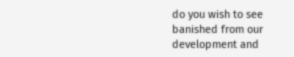do you wish to see banished from our development and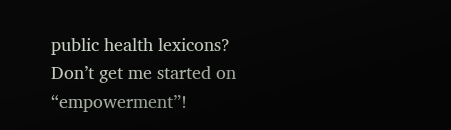public health lexicons? Don’t get me started on “empowerment”!